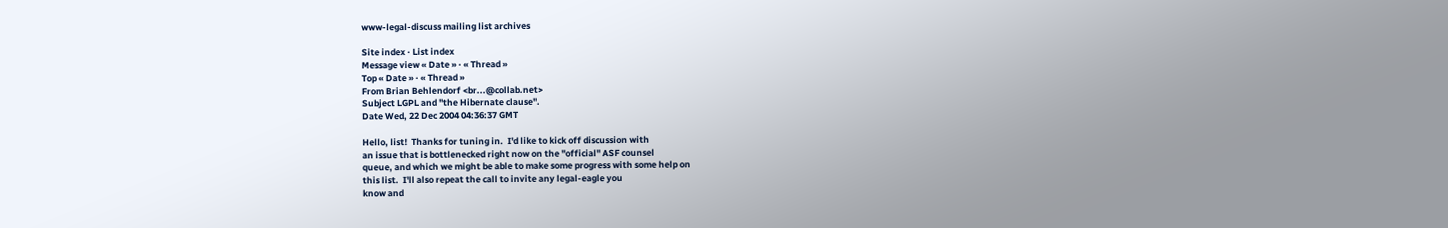www-legal-discuss mailing list archives

Site index · List index
Message view « Date » · « Thread »
Top « Date » · « Thread »
From Brian Behlendorf <br...@collab.net>
Subject LGPL and "the Hibernate clause".
Date Wed, 22 Dec 2004 04:36:37 GMT

Hello, list!  Thanks for tuning in.  I'd like to kick off discussion with
an issue that is bottlenecked right now on the "official" ASF counsel
queue, and which we might be able to make some progress with some help on
this list.  I'll also repeat the call to invite any legal-eagle you
know and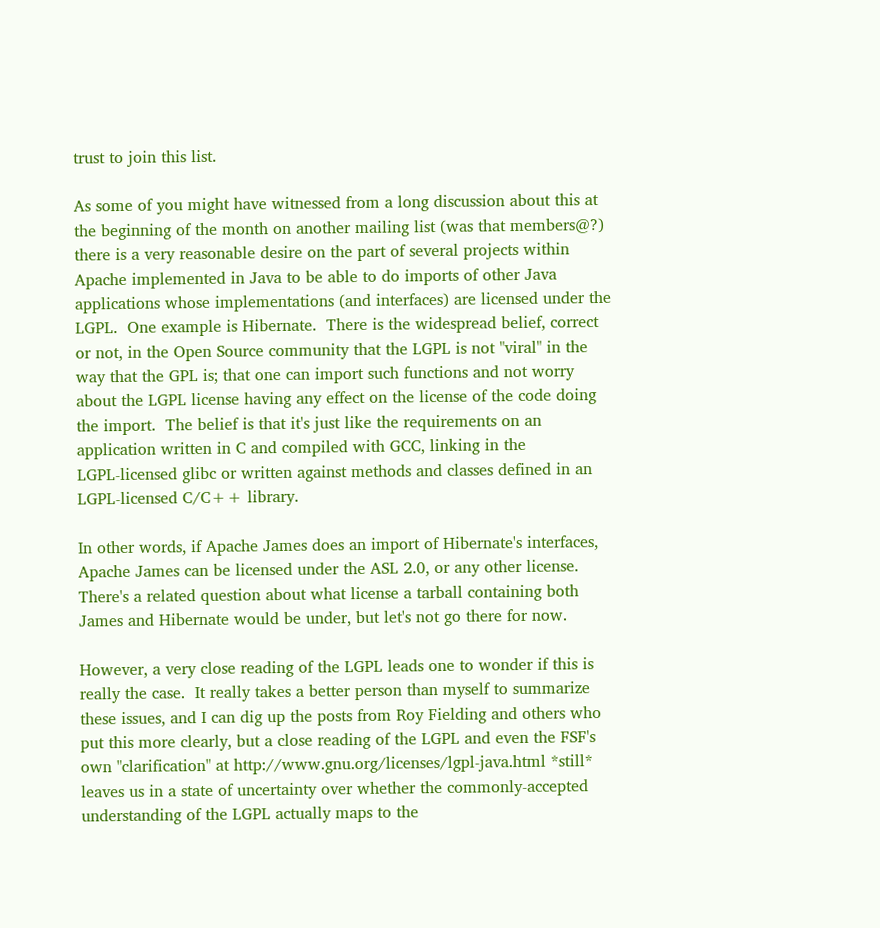trust to join this list.

As some of you might have witnessed from a long discussion about this at
the beginning of the month on another mailing list (was that members@?)
there is a very reasonable desire on the part of several projects within
Apache implemented in Java to be able to do imports of other Java
applications whose implementations (and interfaces) are licensed under the
LGPL.  One example is Hibernate.  There is the widespread belief, correct
or not, in the Open Source community that the LGPL is not "viral" in the
way that the GPL is; that one can import such functions and not worry
about the LGPL license having any effect on the license of the code doing
the import.  The belief is that it's just like the requirements on an
application written in C and compiled with GCC, linking in the
LGPL-licensed glibc or written against methods and classes defined in an
LGPL-licensed C/C++ library.

In other words, if Apache James does an import of Hibernate's interfaces,
Apache James can be licensed under the ASL 2.0, or any other license.
There's a related question about what license a tarball containing both
James and Hibernate would be under, but let's not go there for now.

However, a very close reading of the LGPL leads one to wonder if this is
really the case.  It really takes a better person than myself to summarize
these issues, and I can dig up the posts from Roy Fielding and others who
put this more clearly, but a close reading of the LGPL and even the FSF's
own "clarification" at http://www.gnu.org/licenses/lgpl-java.html *still*
leaves us in a state of uncertainty over whether the commonly-accepted
understanding of the LGPL actually maps to the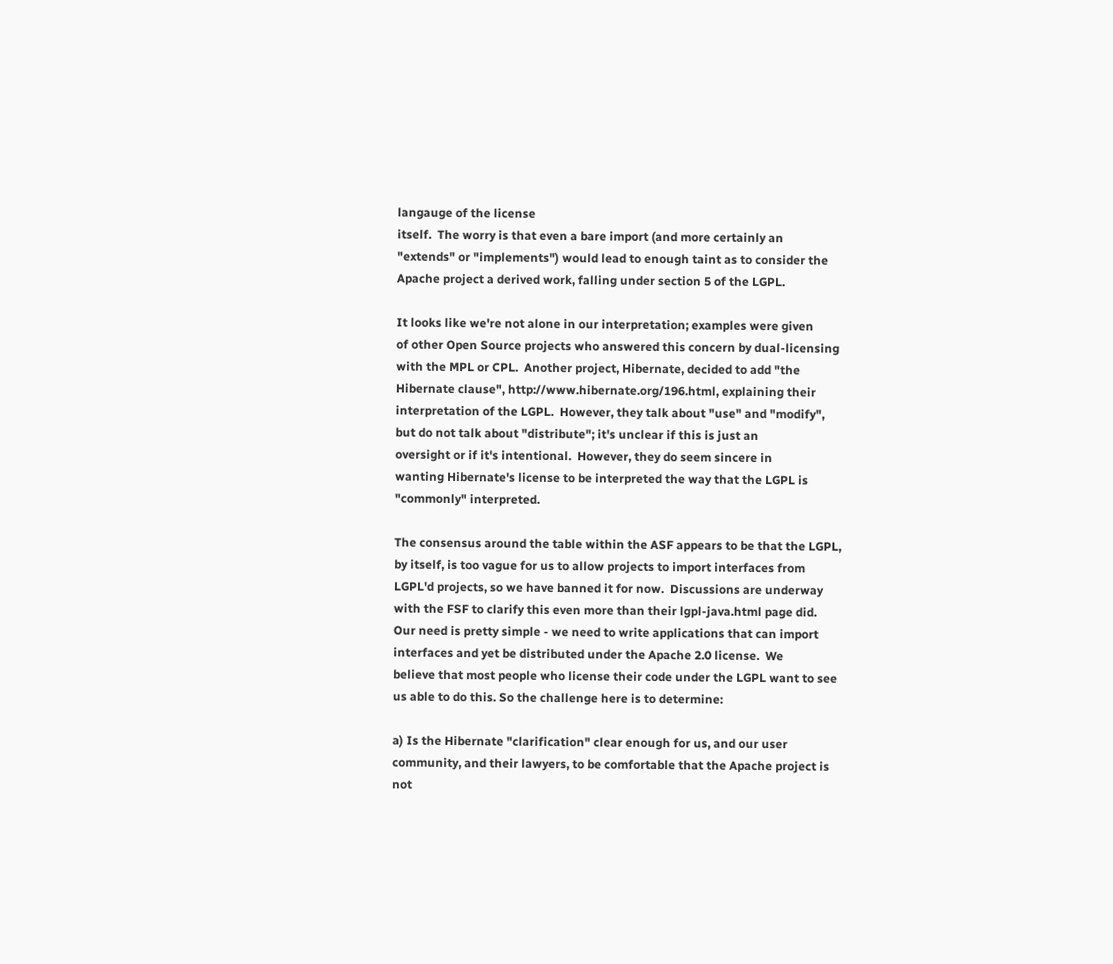langauge of the license
itself.  The worry is that even a bare import (and more certainly an
"extends" or "implements") would lead to enough taint as to consider the
Apache project a derived work, falling under section 5 of the LGPL.

It looks like we're not alone in our interpretation; examples were given
of other Open Source projects who answered this concern by dual-licensing
with the MPL or CPL.  Another project, Hibernate, decided to add "the
Hibernate clause", http://www.hibernate.org/196.html, explaining their
interpretation of the LGPL.  However, they talk about "use" and "modify",
but do not talk about "distribute"; it's unclear if this is just an
oversight or if it's intentional.  However, they do seem sincere in
wanting Hibernate's license to be interpreted the way that the LGPL is
"commonly" interpreted.

The consensus around the table within the ASF appears to be that the LGPL,
by itself, is too vague for us to allow projects to import interfaces from
LGPL'd projects, so we have banned it for now.  Discussions are underway
with the FSF to clarify this even more than their lgpl-java.html page did.
Our need is pretty simple - we need to write applications that can import
interfaces and yet be distributed under the Apache 2.0 license.  We
believe that most people who license their code under the LGPL want to see
us able to do this. So the challenge here is to determine:

a) Is the Hibernate "clarification" clear enough for us, and our user
community, and their lawyers, to be comfortable that the Apache project is
not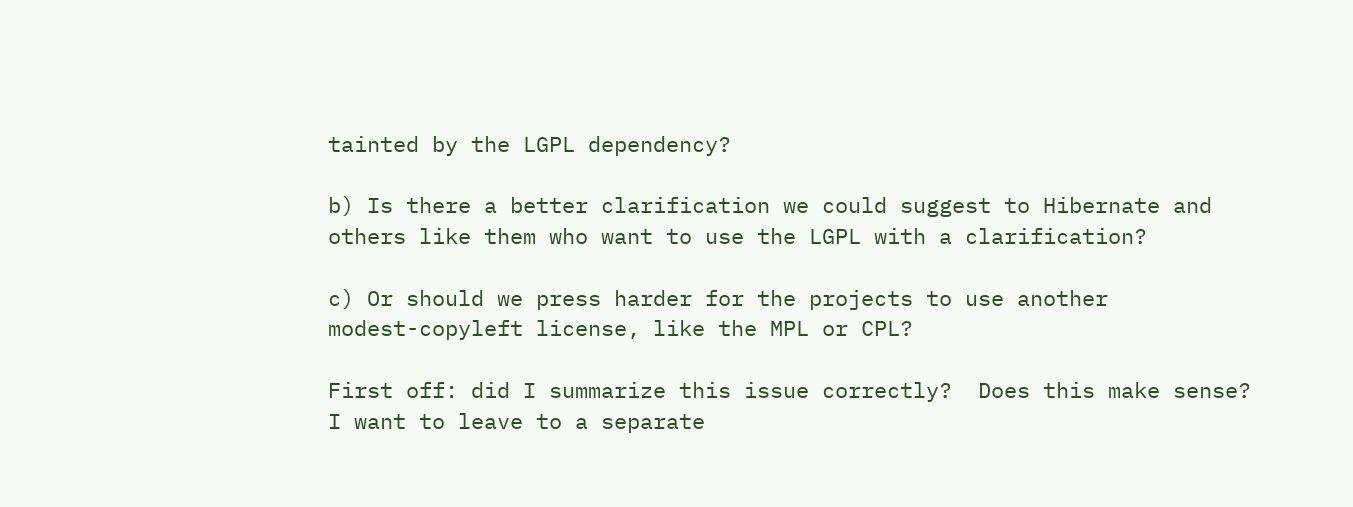tainted by the LGPL dependency?

b) Is there a better clarification we could suggest to Hibernate and
others like them who want to use the LGPL with a clarification?

c) Or should we press harder for the projects to use another
modest-copyleft license, like the MPL or CPL?

First off: did I summarize this issue correctly?  Does this make sense?
I want to leave to a separate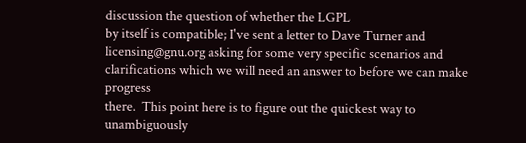discussion the question of whether the LGPL
by itself is compatible; I've sent a letter to Dave Turner and
licensing@gnu.org asking for some very specific scenarios and
clarifications which we will need an answer to before we can make progress
there.  This point here is to figure out the quickest way to unambiguously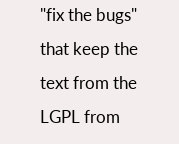"fix the bugs" that keep the text from the LGPL from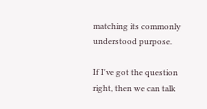matching its commonly
understood purpose.

If I've got the question right, then we can talk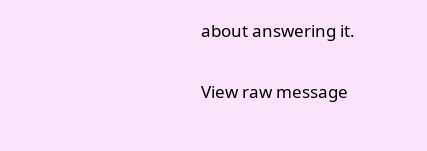about answering it.


View raw message